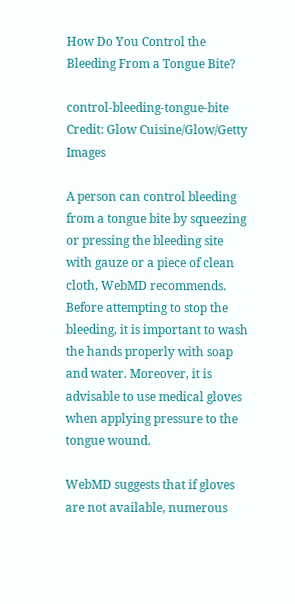How Do You Control the Bleeding From a Tongue Bite?

control-bleeding-tongue-bite Credit: Glow Cuisine/Glow/Getty Images

A person can control bleeding from a tongue bite by squeezing or pressing the bleeding site with gauze or a piece of clean cloth, WebMD recommends. Before attempting to stop the bleeding, it is important to wash the hands properly with soap and water. Moreover, it is advisable to use medical gloves when applying pressure to the tongue wound.

WebMD suggests that if gloves are not available, numerous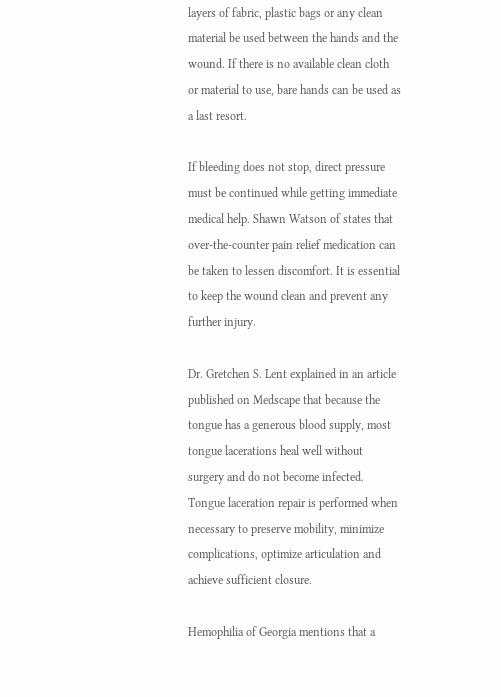layers of fabric, plastic bags or any clean material be used between the hands and the wound. If there is no available clean cloth or material to use, bare hands can be used as a last resort.

If bleeding does not stop, direct pressure must be continued while getting immediate medical help. Shawn Watson of states that over-the-counter pain relief medication can be taken to lessen discomfort. It is essential to keep the wound clean and prevent any further injury.

Dr. Gretchen S. Lent explained in an article published on Medscape that because the tongue has a generous blood supply, most tongue lacerations heal well without surgery and do not become infected. Tongue laceration repair is performed when necessary to preserve mobility, minimize complications, optimize articulation and achieve sufficient closure.

Hemophilia of Georgia mentions that a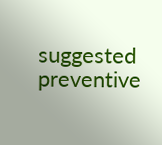suggested preventive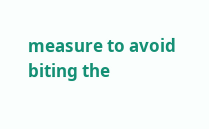measure to avoid biting the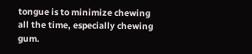tongue is to minimize chewing all the time, especially chewing gum.